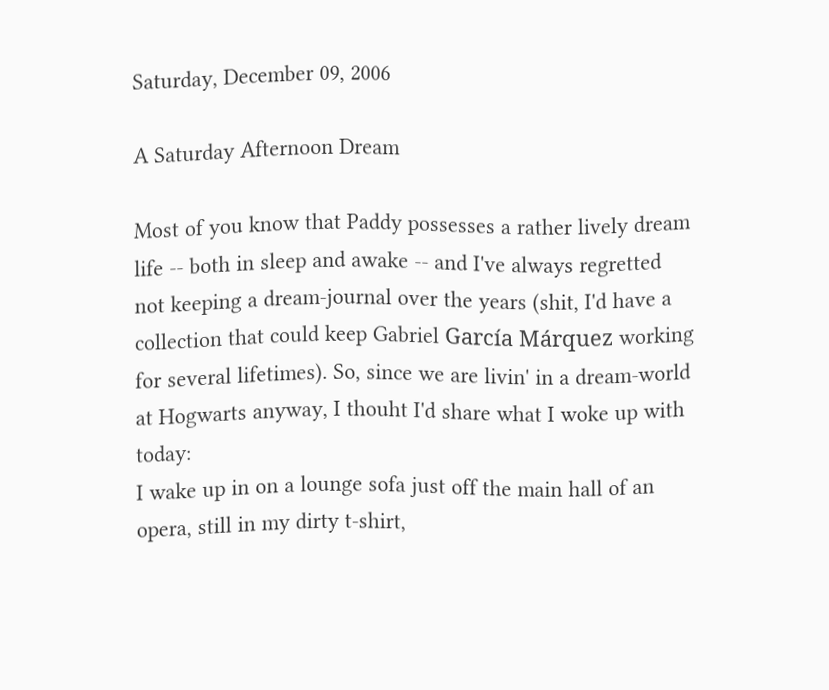Saturday, December 09, 2006

A Saturday Afternoon Dream

Most of you know that Paddy possesses a rather lively dream life -- both in sleep and awake -- and I've always regretted not keeping a dream-journal over the years (shit, I'd have a collection that could keep Gabriel García Márquez working for several lifetimes). So, since we are livin' in a dream-world at Hogwarts anyway, I thouht I'd share what I woke up with today:
I wake up in on a lounge sofa just off the main hall of an opera, still in my dirty t-shirt,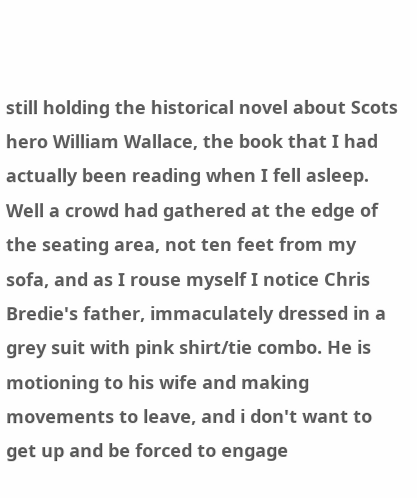still holding the historical novel about Scots hero William Wallace, the book that I had actually been reading when I fell asleep. Well a crowd had gathered at the edge of the seating area, not ten feet from my sofa, and as I rouse myself I notice Chris Bredie's father, immaculately dressed in a grey suit with pink shirt/tie combo. He is motioning to his wife and making movements to leave, and i don't want to get up and be forced to engage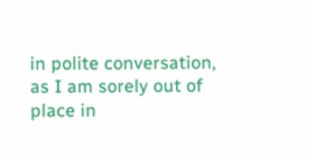in polite conversation, as I am sorely out of place in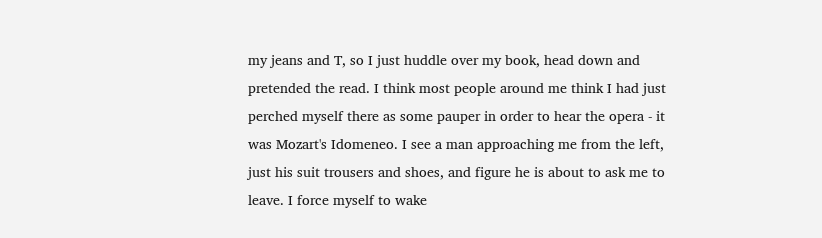my jeans and T, so I just huddle over my book, head down and pretended the read. I think most people around me think I had just perched myself there as some pauper in order to hear the opera - it was Mozart's Idomeneo. I see a man approaching me from the left, just his suit trousers and shoes, and figure he is about to ask me to leave. I force myself to wake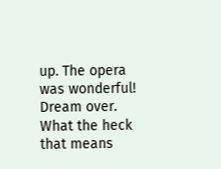up. The opera was wonderful! Dream over.
What the heck that means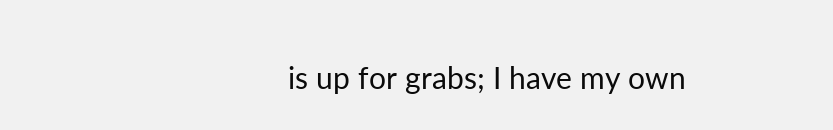is up for grabs; I have my own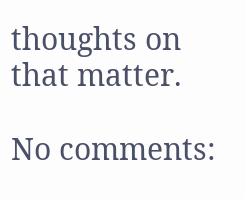thoughts on that matter.

No comments: